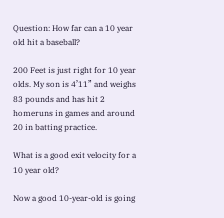Question: How far can a 10 year old hit a baseball?

200 Feet is just right for 10 year olds. My son is 4’11” and weighs 83 pounds and has hit 2 homeruns in games and around 20 in batting practice.

What is a good exit velocity for a 10 year old?

Now a good 10-year-old is going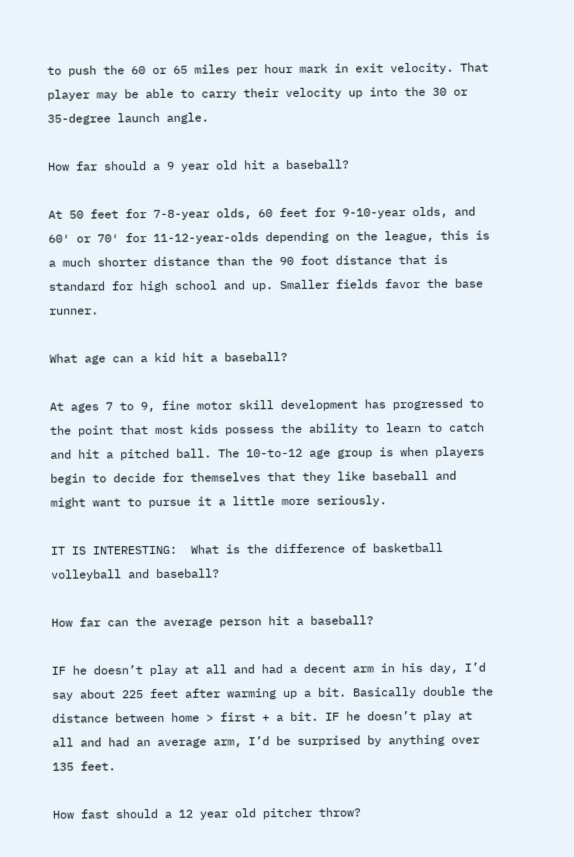to push the 60 or 65 miles per hour mark in exit velocity. That player may be able to carry their velocity up into the 30 or 35-degree launch angle.

How far should a 9 year old hit a baseball?

At 50 feet for 7-8-year olds, 60 feet for 9-10-year olds, and 60′ or 70′ for 11-12-year-olds depending on the league, this is a much shorter distance than the 90 foot distance that is standard for high school and up. Smaller fields favor the base runner.

What age can a kid hit a baseball?

At ages 7 to 9, fine motor skill development has progressed to the point that most kids possess the ability to learn to catch and hit a pitched ball. The 10-to-12 age group is when players begin to decide for themselves that they like baseball and might want to pursue it a little more seriously.

IT IS INTERESTING:  What is the difference of basketball volleyball and baseball?

How far can the average person hit a baseball?

IF he doesn’t play at all and had a decent arm in his day, I’d say about 225 feet after warming up a bit. Basically double the distance between home > first + a bit. IF he doesn’t play at all and had an average arm, I’d be surprised by anything over 135 feet.

How fast should a 12 year old pitcher throw?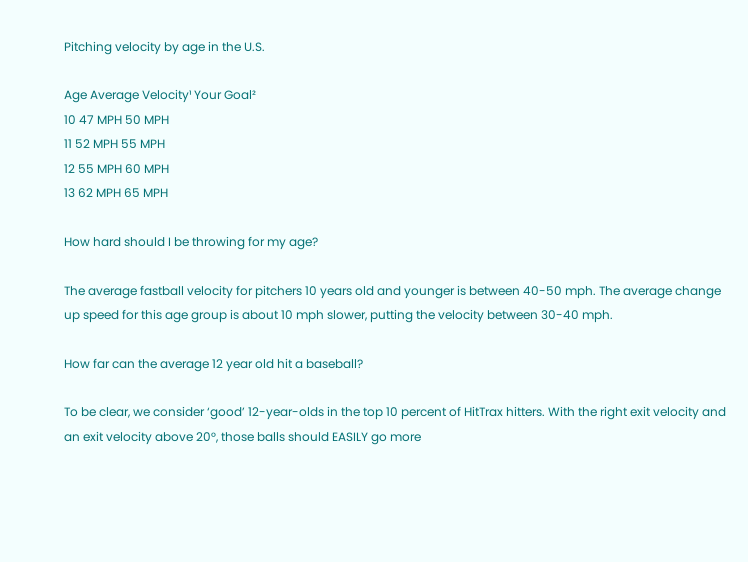Pitching velocity by age in the U.S.

Age Average Velocity¹ Your Goal²
10 47 MPH 50 MPH
11 52 MPH 55 MPH
12 55 MPH 60 MPH
13 62 MPH 65 MPH

How hard should I be throwing for my age?

The average fastball velocity for pitchers 10 years old and younger is between 40-50 mph. The average change up speed for this age group is about 10 mph slower, putting the velocity between 30-40 mph.

How far can the average 12 year old hit a baseball?

To be clear, we consider ‘good’ 12-year-olds in the top 10 percent of HitTrax hitters. With the right exit velocity and an exit velocity above 20°, those balls should EASILY go more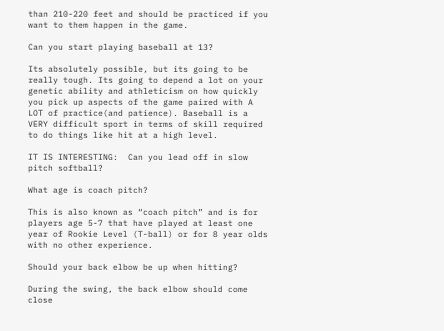than 210-220 feet and should be practiced if you want to them happen in the game.

Can you start playing baseball at 13?

Its absolutely possible, but its going to be really tough. Its going to depend a lot on your genetic ability and athleticism on how quickly you pick up aspects of the game paired with A LOT of practice(and patience). Baseball is a VERY difficult sport in terms of skill required to do things like hit at a high level.

IT IS INTERESTING:  Can you lead off in slow pitch softball?

What age is coach pitch?

This is also known as “coach pitch” and is for players age 5-7 that have played at least one year of Rookie Level (T-ball) or for 8 year olds with no other experience.

Should your back elbow be up when hitting?

During the swing, the back elbow should come close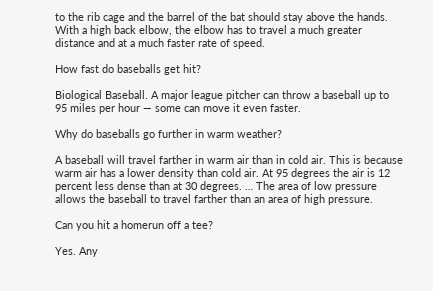to the rib cage and the barrel of the bat should stay above the hands. With a high back elbow, the elbow has to travel a much greater distance and at a much faster rate of speed.

How fast do baseballs get hit?

Biological Baseball. A major league pitcher can throw a baseball up to 95 miles per hour — some can move it even faster.

Why do baseballs go further in warm weather?

A baseball will travel farther in warm air than in cold air. This is because warm air has a lower density than cold air. At 95 degrees the air is 12 percent less dense than at 30 degrees. … The area of low pressure allows the baseball to travel farther than an area of high pressure.

Can you hit a homerun off a tee?

Yes. Any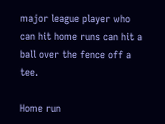major league player who can hit home runs can hit a ball over the fence off a tee.

Home run